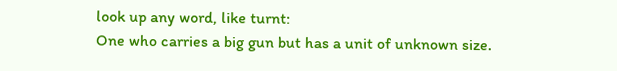look up any word, like turnt:
One who carries a big gun but has a unit of unknown size.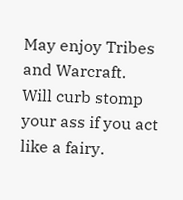May enjoy Tribes and Warcraft.
Will curb stomp your ass if you act like a fairy.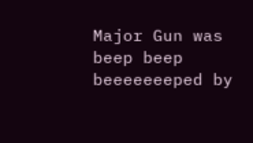Major Gun was beep beep beeeeeeeped by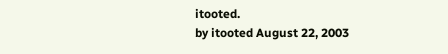itooted.
by itooted August 22, 2003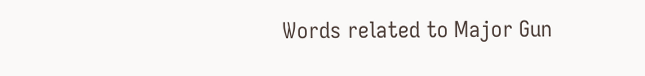Words related to Major Gun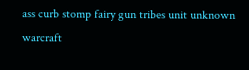ass curb stomp fairy gun tribes unit unknown warcraft